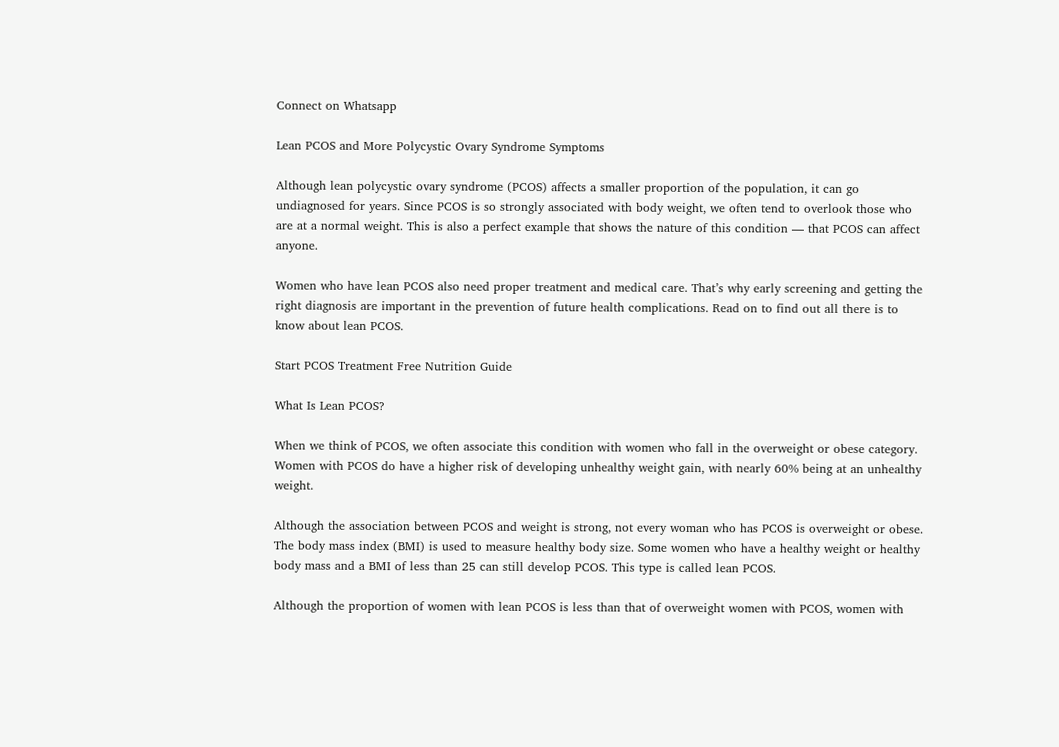Connect on Whatsapp

Lean PCOS and More Polycystic Ovary Syndrome Symptoms

Although lean polycystic ovary syndrome (PCOS) affects a smaller proportion of the population, it can go undiagnosed for years. Since PCOS is so strongly associated with body weight, we often tend to overlook those who are at a normal weight. This is also a perfect example that shows the nature of this condition — that PCOS can affect anyone.

Women who have lean PCOS also need proper treatment and medical care. That’s why early screening and getting the right diagnosis are important in the prevention of future health complications. Read on to find out all there is to know about lean PCOS.

Start PCOS Treatment Free Nutrition Guide

What Is Lean PCOS?

When we think of PCOS, we often associate this condition with women who fall in the overweight or obese category. Women with PCOS do have a higher risk of developing unhealthy weight gain, with nearly 60% being at an unhealthy weight.

Although the association between PCOS and weight is strong, not every woman who has PCOS is overweight or obese. The body mass index (BMI) is used to measure healthy body size. Some women who have a healthy weight or healthy body mass and a BMI of less than 25 can still develop PCOS. This type is called lean PCOS.

Although the proportion of women with lean PCOS is less than that of overweight women with PCOS, women with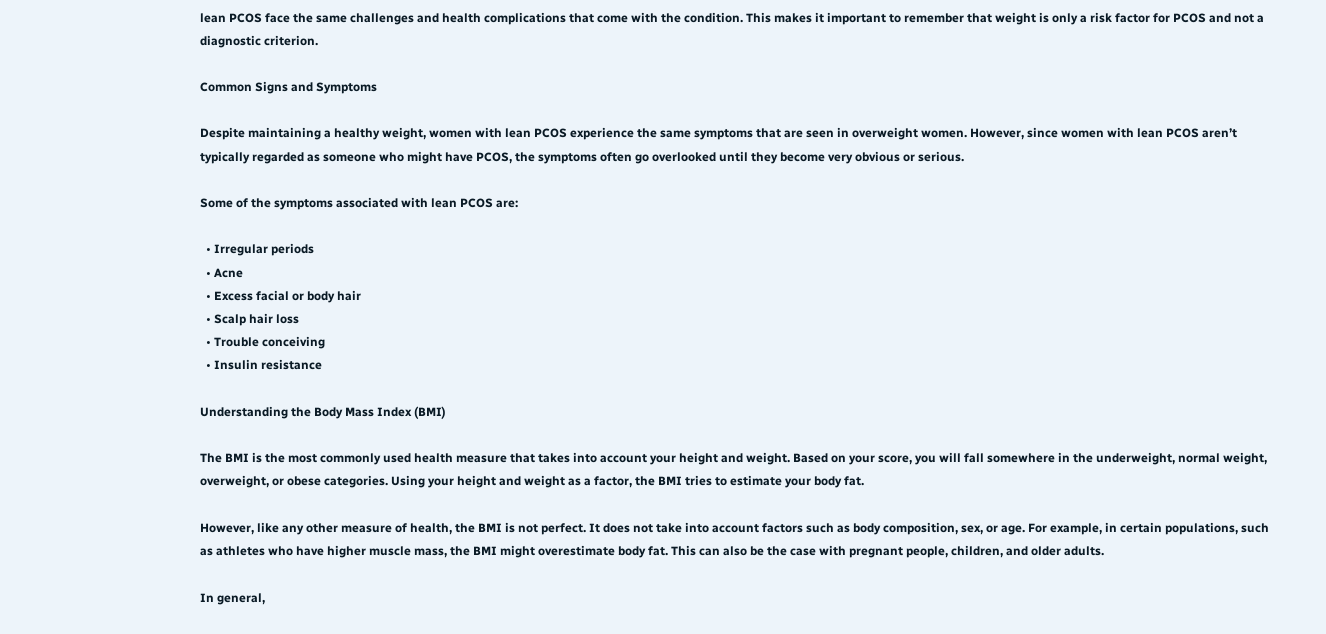lean PCOS face the same challenges and health complications that come with the condition. This makes it important to remember that weight is only a risk factor for PCOS and not a diagnostic criterion.

Common Signs and Symptoms

Despite maintaining a healthy weight, women with lean PCOS experience the same symptoms that are seen in overweight women. However, since women with lean PCOS aren’t typically regarded as someone who might have PCOS, the symptoms often go overlooked until they become very obvious or serious.

Some of the symptoms associated with lean PCOS are:

  • Irregular periods
  • Acne
  • Excess facial or body hair
  • Scalp hair loss
  • Trouble conceiving
  • Insulin resistance

Understanding the Body Mass Index (BMI)

The BMI is the most commonly used health measure that takes into account your height and weight. Based on your score, you will fall somewhere in the underweight, normal weight, overweight, or obese categories. Using your height and weight as a factor, the BMI tries to estimate your body fat.

However, like any other measure of health, the BMI is not perfect. It does not take into account factors such as body composition, sex, or age. For example, in certain populations, such as athletes who have higher muscle mass, the BMI might overestimate body fat. This can also be the case with pregnant people, children, and older adults.

In general,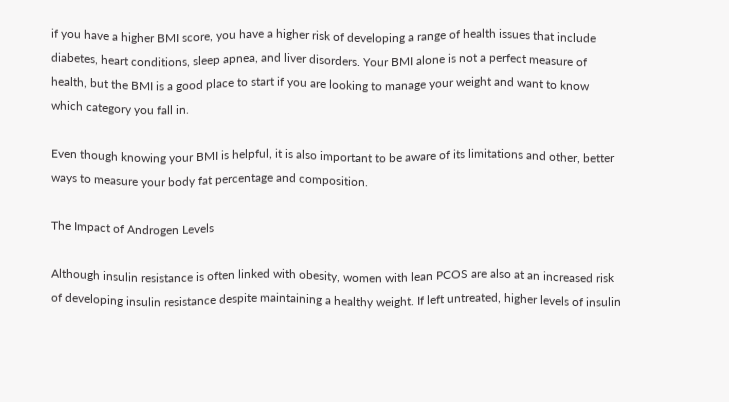if you have a higher BMI score, you have a higher risk of developing a range of health issues that include diabetes, heart conditions, sleep apnea, and liver disorders. Your BMI alone is not a perfect measure of health, but the BMI is a good place to start if you are looking to manage your weight and want to know which category you fall in.

Even though knowing your BMI is helpful, it is also important to be aware of its limitations and other, better ways to measure your body fat percentage and composition.

The Impact of Androgen Levels

Although insulin resistance is often linked with obesity, women with lean PCOS are also at an increased risk of developing insulin resistance despite maintaining a healthy weight. If left untreated, higher levels of insulin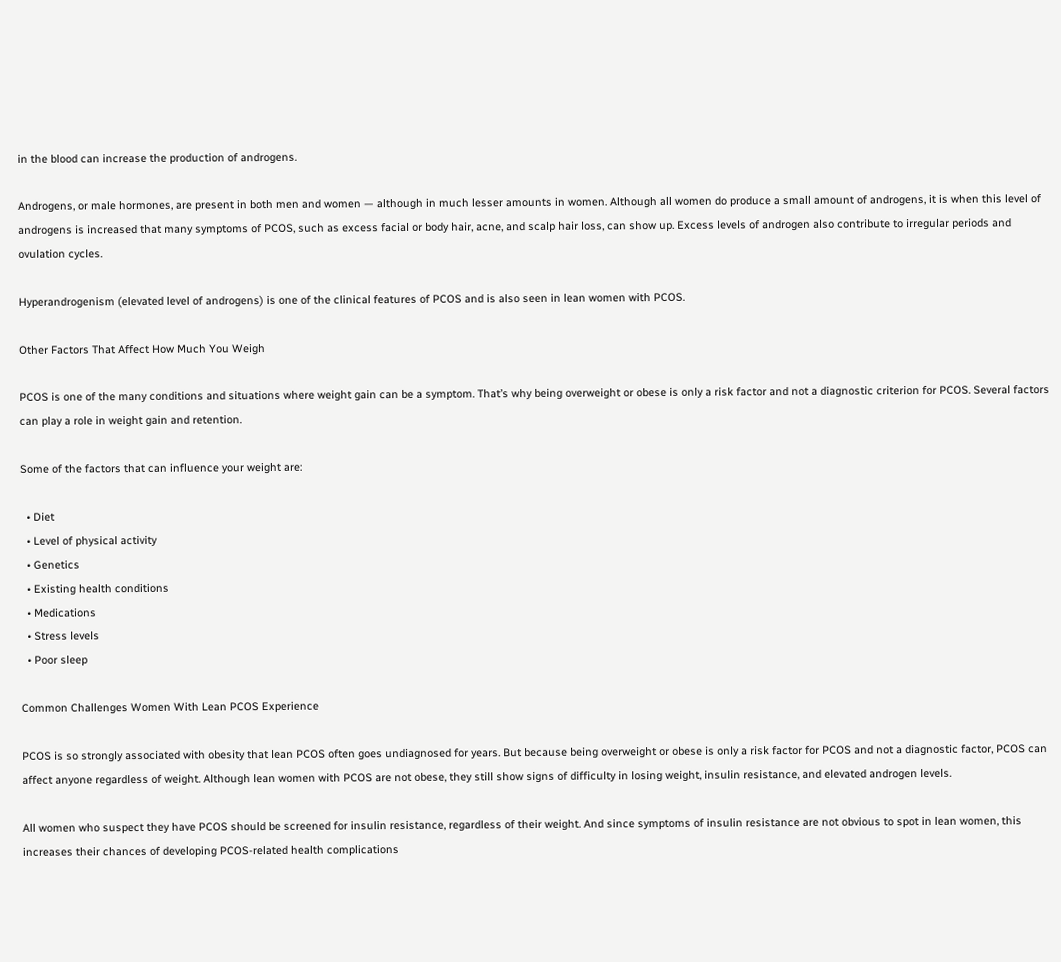in the blood can increase the production of androgens.

Androgens, or male hormones, are present in both men and women — although in much lesser amounts in women. Although all women do produce a small amount of androgens, it is when this level of androgens is increased that many symptoms of PCOS, such as excess facial or body hair, acne, and scalp hair loss, can show up. Excess levels of androgen also contribute to irregular periods and ovulation cycles.

Hyperandrogenism (elevated level of androgens) is one of the clinical features of PCOS and is also seen in lean women with PCOS.

Other Factors That Affect How Much You Weigh

PCOS is one of the many conditions and situations where weight gain can be a symptom. That’s why being overweight or obese is only a risk factor and not a diagnostic criterion for PCOS. Several factors can play a role in weight gain and retention.

Some of the factors that can influence your weight are:

  • Diet
  • Level of physical activity
  • Genetics
  • Existing health conditions
  • Medications
  • Stress levels
  • Poor sleep

Common Challenges Women With Lean PCOS Experience

PCOS is so strongly associated with obesity that lean PCOS often goes undiagnosed for years. But because being overweight or obese is only a risk factor for PCOS and not a diagnostic factor, PCOS can affect anyone regardless of weight. Although lean women with PCOS are not obese, they still show signs of difficulty in losing weight, insulin resistance, and elevated androgen levels.

All women who suspect they have PCOS should be screened for insulin resistance, regardless of their weight. And since symptoms of insulin resistance are not obvious to spot in lean women, this increases their chances of developing PCOS-related health complications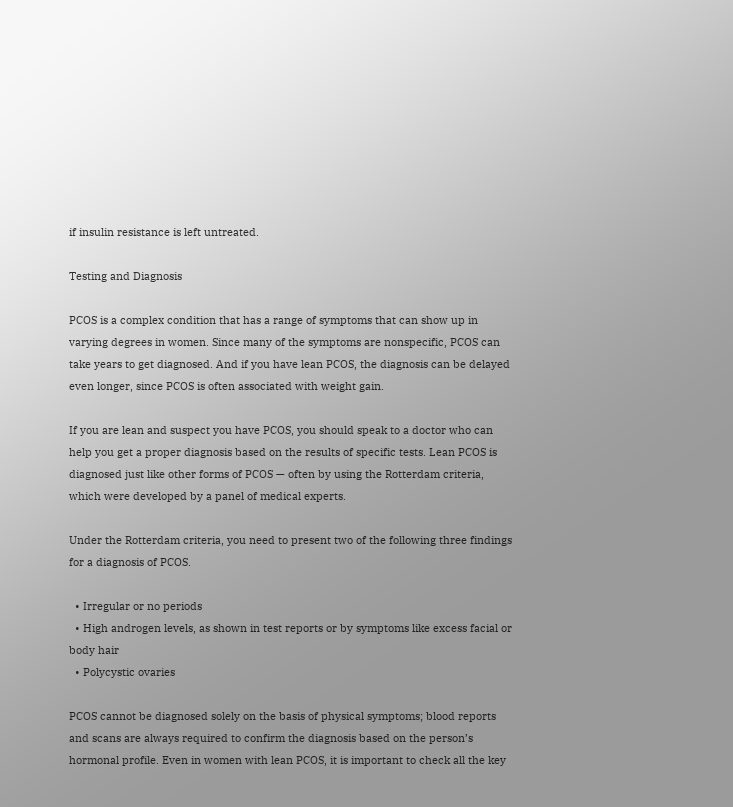if insulin resistance is left untreated.

Testing and Diagnosis

PCOS is a complex condition that has a range of symptoms that can show up in varying degrees in women. Since many of the symptoms are nonspecific, PCOS can take years to get diagnosed. And if you have lean PCOS, the diagnosis can be delayed even longer, since PCOS is often associated with weight gain.

If you are lean and suspect you have PCOS, you should speak to a doctor who can help you get a proper diagnosis based on the results of specific tests. Lean PCOS is diagnosed just like other forms of PCOS — often by using the Rotterdam criteria, which were developed by a panel of medical experts.

Under the Rotterdam criteria, you need to present two of the following three findings for a diagnosis of PCOS.

  • Irregular or no periods
  • High androgen levels, as shown in test reports or by symptoms like excess facial or body hair
  • Polycystic ovaries

PCOS cannot be diagnosed solely on the basis of physical symptoms; blood reports and scans are always required to confirm the diagnosis based on the person’s hormonal profile. Even in women with lean PCOS, it is important to check all the key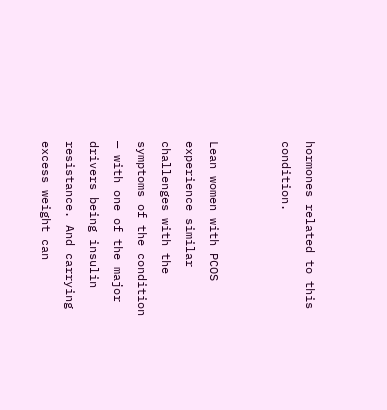hormones related to this condition.


Lean women with PCOS experience similar challenges with the symptoms of the condition — with one of the major drivers being insulin resistance. And carrying excess weight can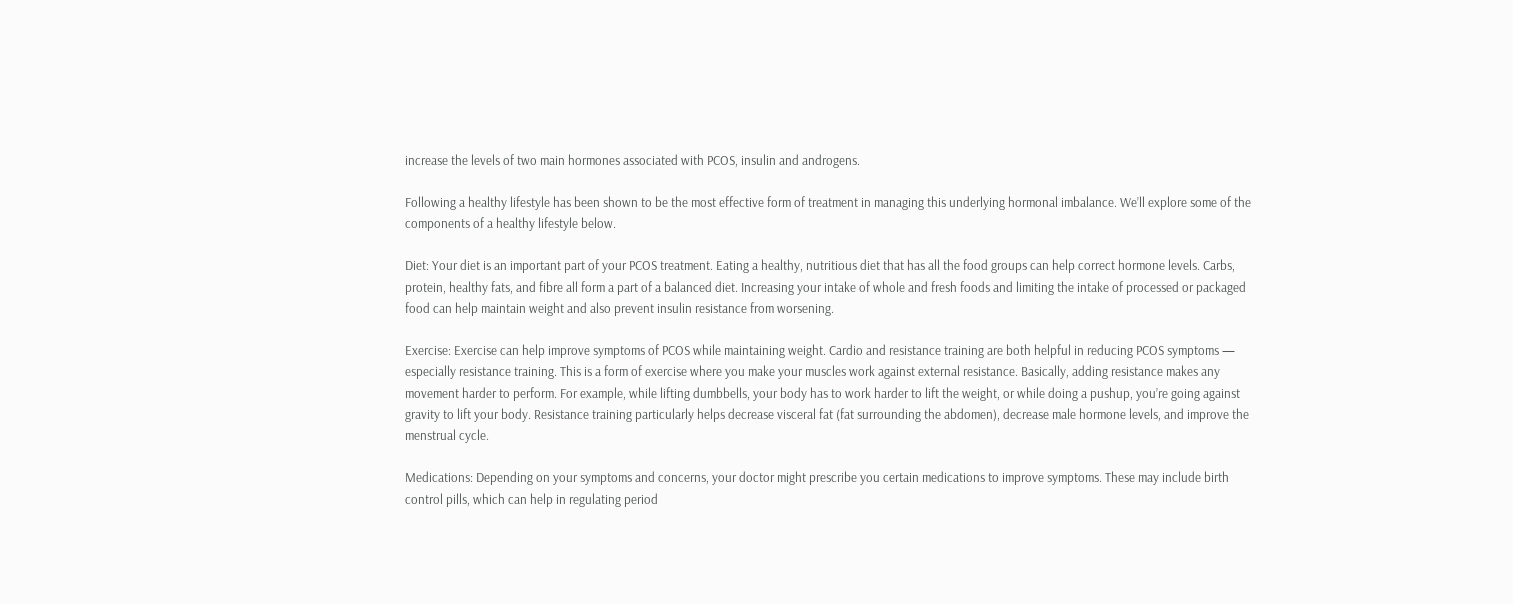increase the levels of two main hormones associated with PCOS, insulin and androgens.

Following a healthy lifestyle has been shown to be the most effective form of treatment in managing this underlying hormonal imbalance. We’ll explore some of the components of a healthy lifestyle below.

Diet: Your diet is an important part of your PCOS treatment. Eating a healthy, nutritious diet that has all the food groups can help correct hormone levels. Carbs, protein, healthy fats, and fibre all form a part of a balanced diet. Increasing your intake of whole and fresh foods and limiting the intake of processed or packaged food can help maintain weight and also prevent insulin resistance from worsening.

Exercise: Exercise can help improve symptoms of PCOS while maintaining weight. Cardio and resistance training are both helpful in reducing PCOS symptoms — especially resistance training. This is a form of exercise where you make your muscles work against external resistance. Basically, adding resistance makes any movement harder to perform. For example, while lifting dumbbells, your body has to work harder to lift the weight, or while doing a pushup, you’re going against gravity to lift your body. Resistance training particularly helps decrease visceral fat (fat surrounding the abdomen), decrease male hormone levels, and improve the menstrual cycle.

Medications: Depending on your symptoms and concerns, your doctor might prescribe you certain medications to improve symptoms. These may include birth control pills, which can help in regulating period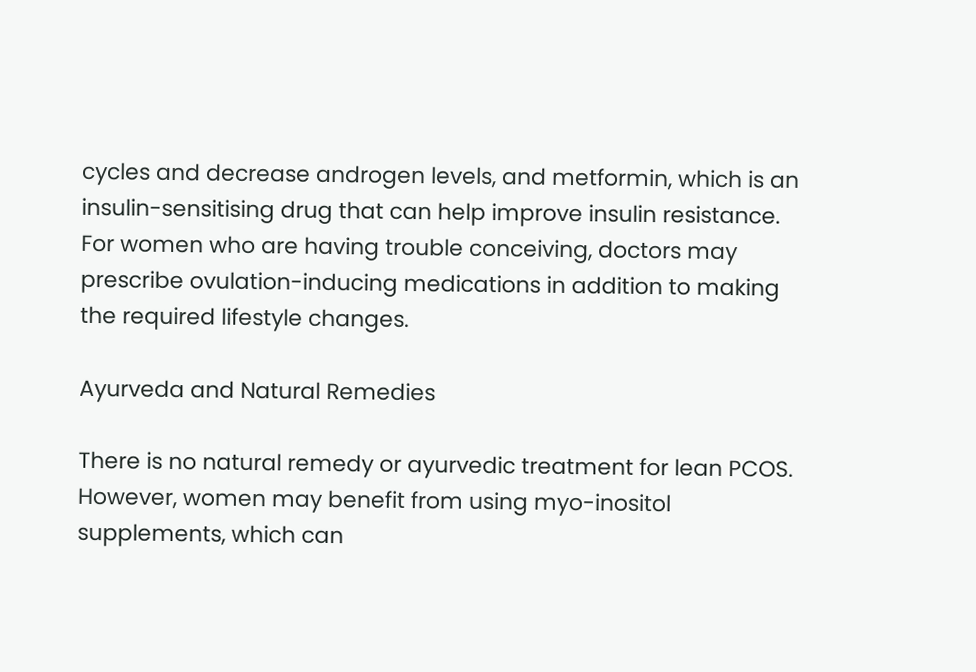cycles and decrease androgen levels, and metformin, which is an insulin-sensitising drug that can help improve insulin resistance. For women who are having trouble conceiving, doctors may prescribe ovulation-inducing medications in addition to making the required lifestyle changes.

Ayurveda and Natural Remedies

There is no natural remedy or ayurvedic treatment for lean PCOS. However, women may benefit from using myo-inositol supplements, which can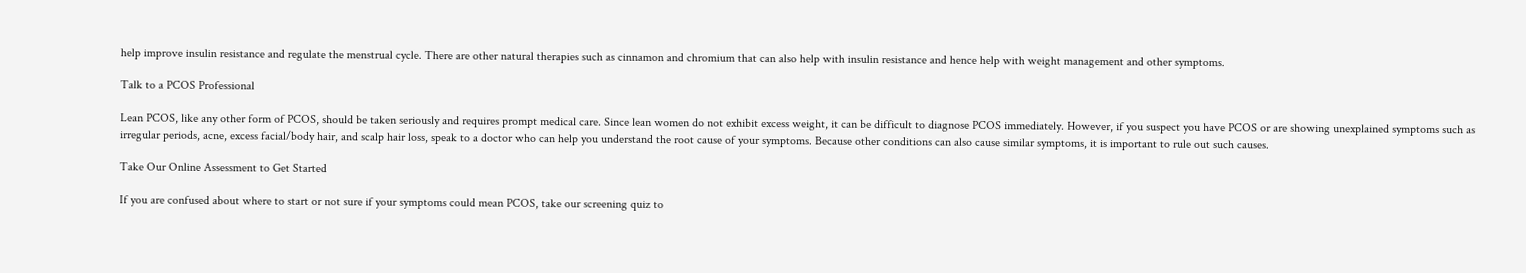help improve insulin resistance and regulate the menstrual cycle. There are other natural therapies such as cinnamon and chromium that can also help with insulin resistance and hence help with weight management and other symptoms.

Talk to a PCOS Professional

Lean PCOS, like any other form of PCOS, should be taken seriously and requires prompt medical care. Since lean women do not exhibit excess weight, it can be difficult to diagnose PCOS immediately. However, if you suspect you have PCOS or are showing unexplained symptoms such as irregular periods, acne, excess facial/body hair, and scalp hair loss, speak to a doctor who can help you understand the root cause of your symptoms. Because other conditions can also cause similar symptoms, it is important to rule out such causes.

Take Our Online Assessment to Get Started

If you are confused about where to start or not sure if your symptoms could mean PCOS, take our screening quiz to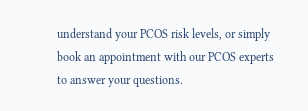understand your PCOS risk levels, or simply book an appointment with our PCOS experts to answer your questions.